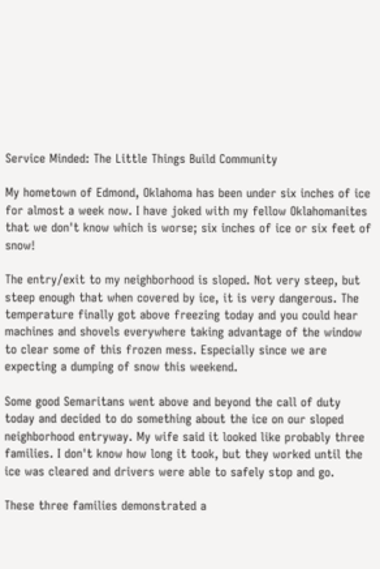Service Minded: The Little Things Build Community

My hometown of Edmond, Oklahoma has been under six inches of ice for almost a week now. I have joked with my fellow Oklahomanites that we don't know which is worse; six inches of ice or six feet of snow!

The entry/exit to my neighborhood is sloped. Not very steep, but steep enough that when covered by ice, it is very dangerous. The temperature finally got above freezing today and you could hear machines and shovels everywhere taking advantage of the window to clear some of this frozen mess. Especially since we are expecting a dumping of snow this weekend.

Some good Semaritans went above and beyond the call of duty today and decided to do something about the ice on our sloped neighborhood entryway. My wife said it looked like probably three families. I don't know how long it took, but they worked until the ice was cleared and drivers were able to safely stop and go.

These three families demonstrated a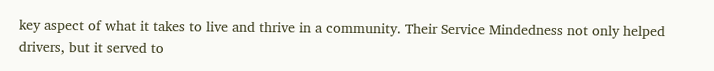key aspect of what it takes to live and thrive in a community. Their Service Mindedness not only helped drivers, but it served to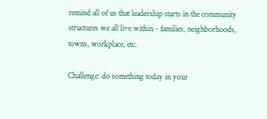remind all of us that leadership starts in the community structures we all live within - families, neighborhoods, towns, workplace, etc.

Challenge: do something today in your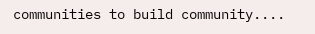communities to build community....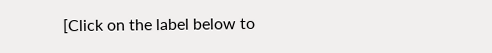[Click on the label below to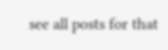see all posts for that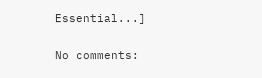Essential...]

No comments: